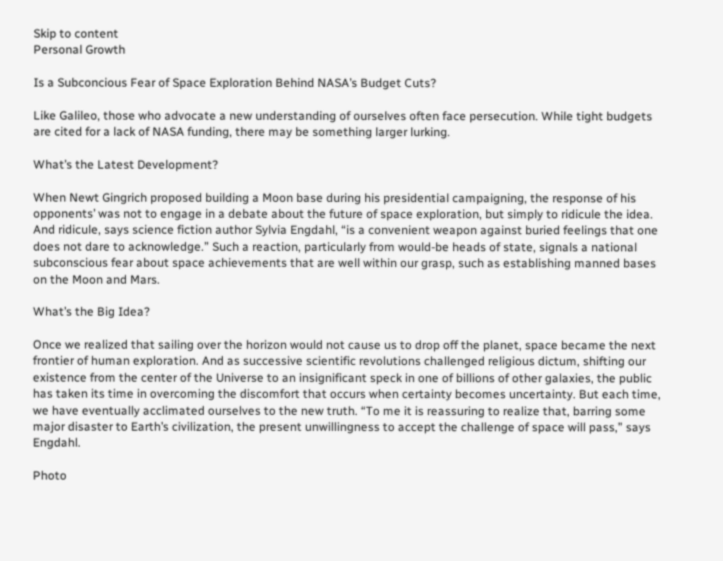Skip to content
Personal Growth

Is a Subconcious Fear of Space Exploration Behind NASA’s Budget Cuts?

Like Galileo, those who advocate a new understanding of ourselves often face persecution. While tight budgets are cited for a lack of NASA funding, there may be something larger lurking.

What’s the Latest Development?

When Newt Gingrich proposed building a Moon base during his presidential campaigning, the response of his opponents’ was not to engage in a debate about the future of space exploration, but simply to ridicule the idea. And ridicule, says science fiction author Sylvia Engdahl, “is a convenient weapon against buried feelings that one does not dare to acknowledge.” Such a reaction, particularly from would-be heads of state, signals a national subconscious fear about space achievements that are well within our grasp, such as establishing manned bases on the Moon and Mars.

What’s the Big Idea?

Once we realized that sailing over the horizon would not cause us to drop off the planet, space became the next frontier of human exploration. And as successive scientific revolutions challenged religious dictum, shifting our existence from the center of the Universe to an insignificant speck in one of billions of other galaxies, the public has taken its time in overcoming the discomfort that occurs when certainty becomes uncertainty. But each time, we have eventually acclimated ourselves to the new truth. “To me it is reassuring to realize that, barring some major disaster to Earth’s civilization, the present unwillingness to accept the challenge of space will pass,” says Engdahl.

Photo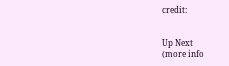credit:


Up Next
(more info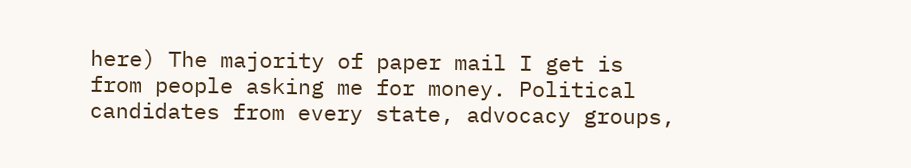here) The majority of paper mail I get is from people asking me for money. Political candidates from every state, advocacy groups,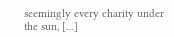seemingly every charity under the sun, […]